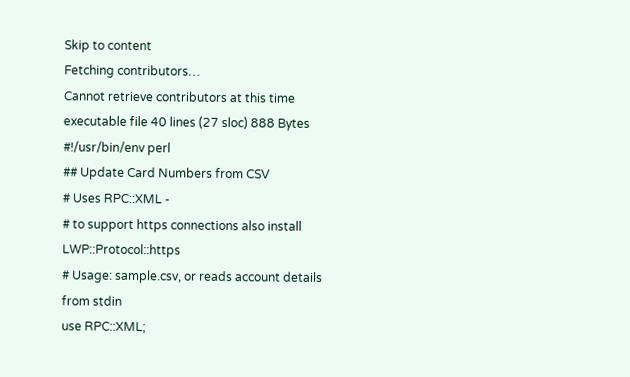Skip to content
Fetching contributors…
Cannot retrieve contributors at this time
executable file 40 lines (27 sloc) 888 Bytes
#!/usr/bin/env perl
## Update Card Numbers from CSV
# Uses RPC::XML -
# to support https connections also install LWP::Protocol::https
# Usage: sample.csv, or reads account details from stdin
use RPC::XML;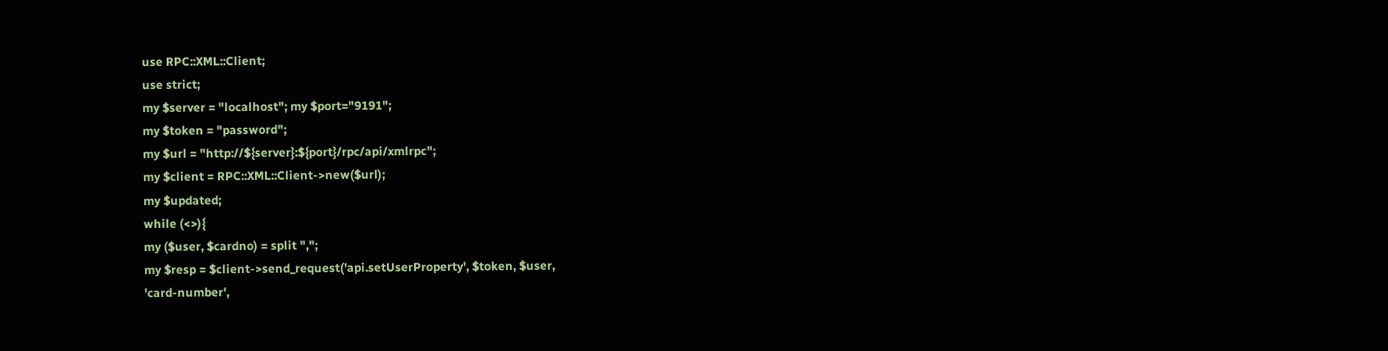use RPC::XML::Client;
use strict;
my $server = "localhost"; my $port="9191";
my $token = "password";
my $url = "http://${server}:${port}/rpc/api/xmlrpc";
my $client = RPC::XML::Client->new($url);
my $updated;
while (<>){
my ($user, $cardno) = split ",";
my $resp = $client->send_request('api.setUserProperty', $token, $user,
'card-number',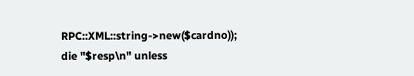RPC::XML::string->new($cardno));
die "$resp\n" unless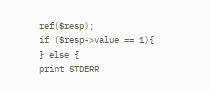ref($resp);
if ($resp->value == 1){
} else {
print STDERR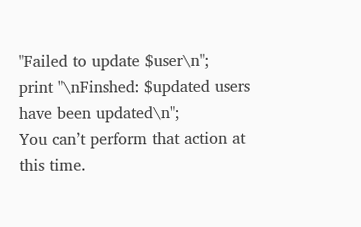"Failed to update $user\n";
print "\nFinshed: $updated users have been updated\n";
You can’t perform that action at this time.